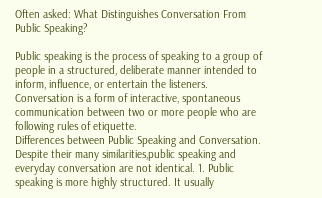Often asked: What Distinguishes Conversation From Public Speaking?

Public speaking is the process of speaking to a group of people in a structured, deliberate manner intended to inform, influence, or entertain the listeners. Conversation is a form of interactive, spontaneous communication between two or more people who are following rules of etiquette.
Differences between Public Speaking and Conversation. Despite their many similarities,public speaking and everyday conversation are not identical. 1. Public speaking is more highly structured. It usually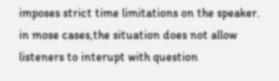imposes strict time limitations on the speaker. in mose cases,the situation does not allow listeners to interupt with question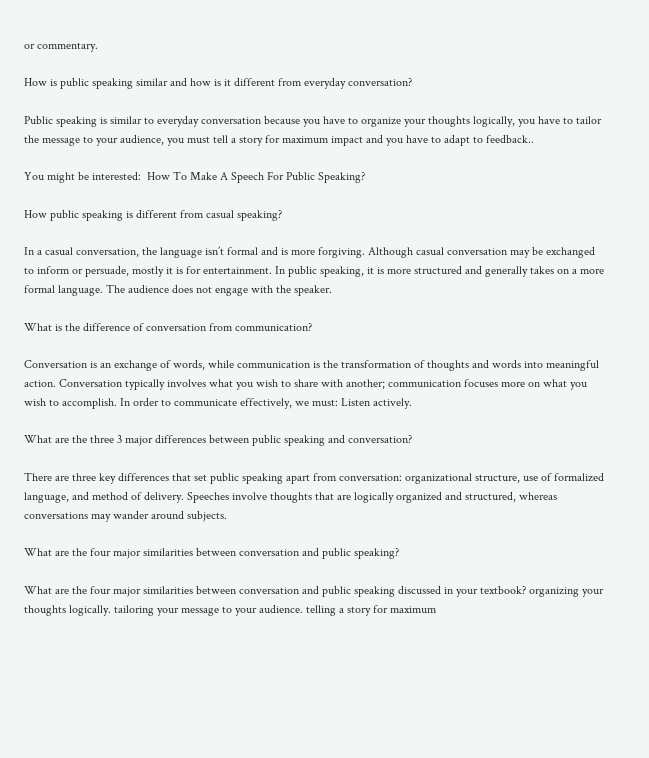or commentary.

How is public speaking similar and how is it different from everyday conversation?

Public speaking is similar to everyday conversation because you have to organize your thoughts logically, you have to tailor the message to your audience, you must tell a story for maximum impact and you have to adapt to feedback..

You might be interested:  How To Make A Speech For Public Speaking?

How public speaking is different from casual speaking?

In a casual conversation, the language isn’t formal and is more forgiving. Although casual conversation may be exchanged to inform or persuade, mostly it is for entertainment. In public speaking, it is more structured and generally takes on a more formal language. The audience does not engage with the speaker.

What is the difference of conversation from communication?

Conversation is an exchange of words, while communication is the transformation of thoughts and words into meaningful action. Conversation typically involves what you wish to share with another; communication focuses more on what you wish to accomplish. In order to communicate effectively, we must: Listen actively.

What are the three 3 major differences between public speaking and conversation?

There are three key differences that set public speaking apart from conversation: organizational structure, use of formalized language, and method of delivery. Speeches involve thoughts that are logically organized and structured, whereas conversations may wander around subjects.

What are the four major similarities between conversation and public speaking?

What are the four major similarities between conversation and public speaking discussed in your textbook? organizing your thoughts logically. tailoring your message to your audience. telling a story for maximum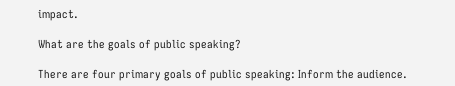impact.

What are the goals of public speaking?

There are four primary goals of public speaking: Inform the audience.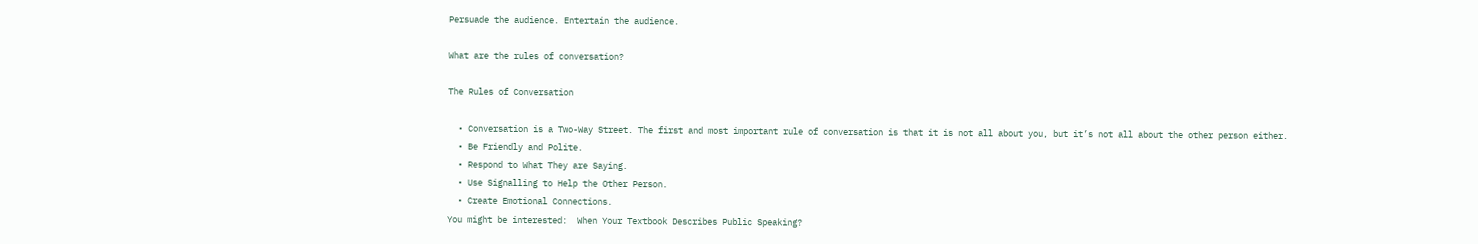Persuade the audience. Entertain the audience.

What are the rules of conversation?

The Rules of Conversation

  • Conversation is a Two-Way Street. The first and most important rule of conversation is that it is not all about you, but it’s not all about the other person either.
  • Be Friendly and Polite.
  • Respond to What They are Saying.
  • Use Signalling to Help the Other Person.
  • Create Emotional Connections.
You might be interested:  When Your Textbook Describes Public Speaking?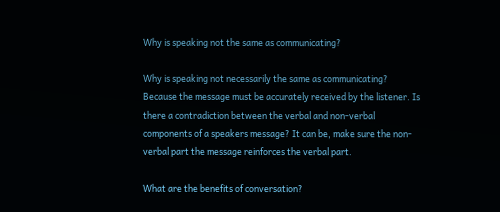Why is speaking not the same as communicating?

Why is speaking not necessarily the same as communicating? Because the message must be accurately received by the listener. Is there a contradiction between the verbal and non-verbal components of a speakers message? It can be, make sure the non-verbal part the message reinforces the verbal part.

What are the benefits of conversation?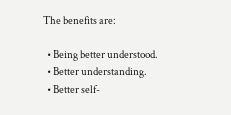The benefits are:

  • Being better understood.
  • Better understanding.
  • Better self-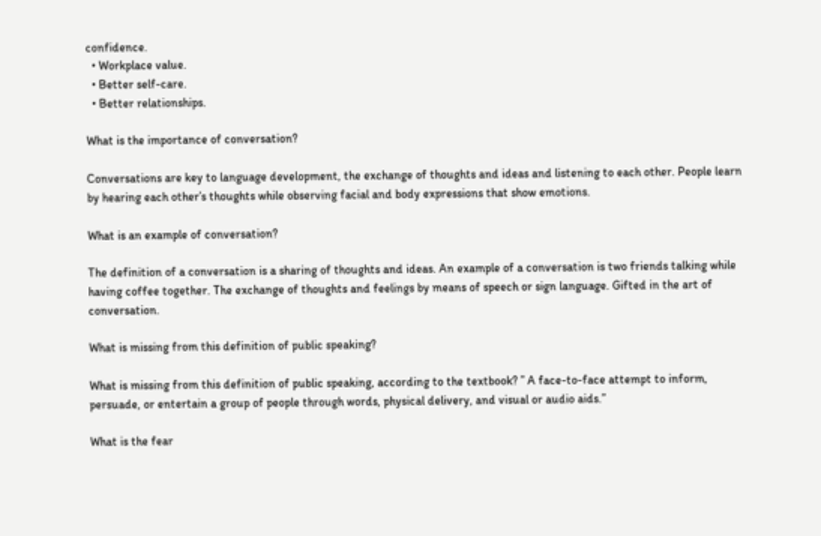confidence.
  • Workplace value.
  • Better self-care.
  • Better relationships.

What is the importance of conversation?

Conversations are key to language development, the exchange of thoughts and ideas and listening to each other. People learn by hearing each other’s thoughts while observing facial and body expressions that show emotions.

What is an example of conversation?

The definition of a conversation is a sharing of thoughts and ideas. An example of a conversation is two friends talking while having coffee together. The exchange of thoughts and feelings by means of speech or sign language. Gifted in the art of conversation.

What is missing from this definition of public speaking?

What is missing from this definition of public speaking, according to the textbook? ” A face-to-face attempt to inform, persuade, or entertain a group of people through words, physical delivery, and visual or audio aids.”

What is the fear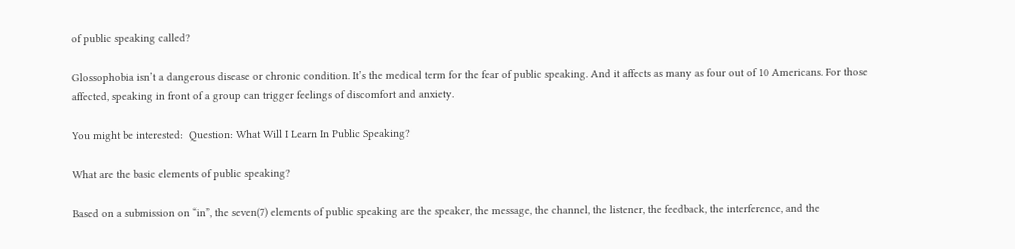of public speaking called?

Glossophobia isn’t a dangerous disease or chronic condition. It’s the medical term for the fear of public speaking. And it affects as many as four out of 10 Americans. For those affected, speaking in front of a group can trigger feelings of discomfort and anxiety.

You might be interested:  Question: What Will I Learn In Public Speaking?

What are the basic elements of public speaking?

Based on a submission on “in”, the seven(7) elements of public speaking are the speaker, the message, the channel, the listener, the feedback, the interference, and the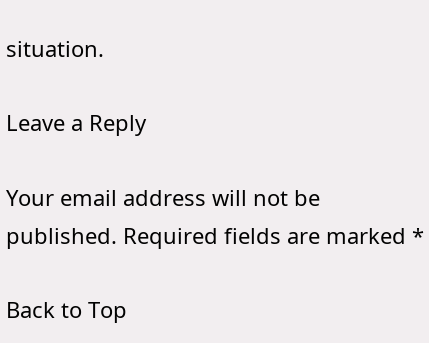situation.

Leave a Reply

Your email address will not be published. Required fields are marked *

Back to Top